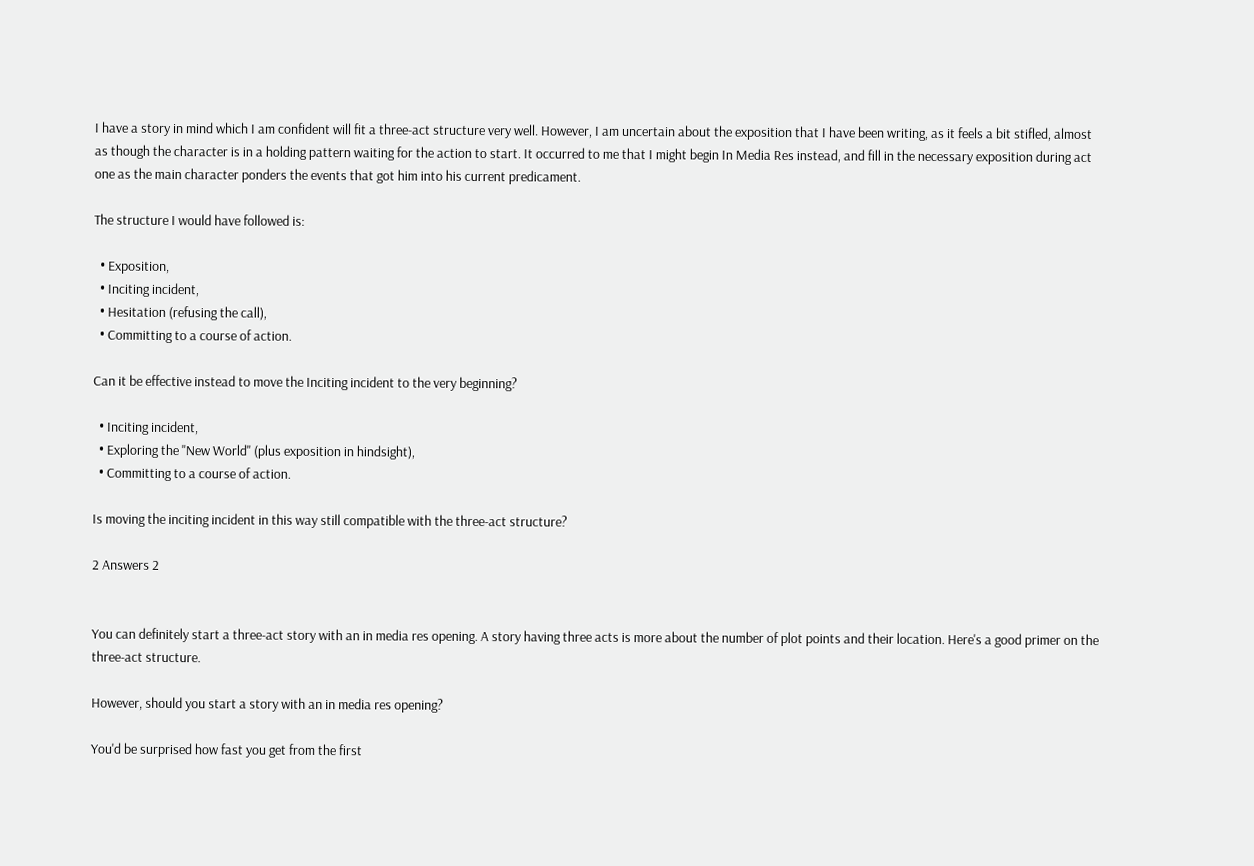I have a story in mind which I am confident will fit a three-act structure very well. However, I am uncertain about the exposition that I have been writing, as it feels a bit stifled, almost as though the character is in a holding pattern waiting for the action to start. It occurred to me that I might begin In Media Res instead, and fill in the necessary exposition during act one as the main character ponders the events that got him into his current predicament.

The structure I would have followed is:

  • Exposition,
  • Inciting incident,
  • Hesitation (refusing the call),
  • Committing to a course of action.

Can it be effective instead to move the Inciting incident to the very beginning?

  • Inciting incident,
  • Exploring the "New World" (plus exposition in hindsight),
  • Committing to a course of action.

Is moving the inciting incident in this way still compatible with the three-act structure?

2 Answers 2


You can definitely start a three-act story with an in media res opening. A story having three acts is more about the number of plot points and their location. Here's a good primer on the three-act structure.

However, should you start a story with an in media res opening?

You'd be surprised how fast you get from the first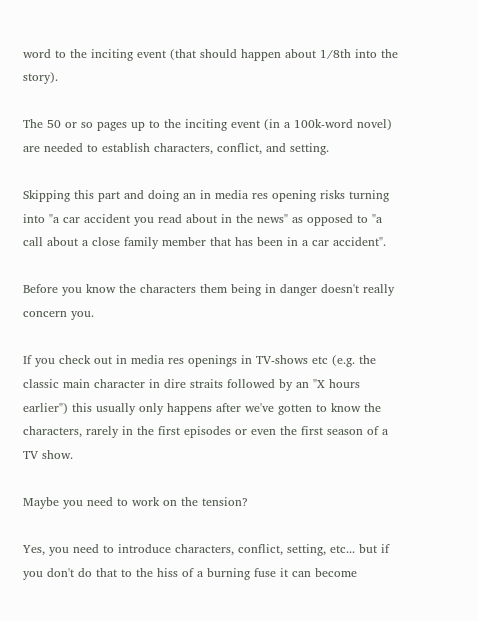word to the inciting event (that should happen about 1/8th into the story).

The 50 or so pages up to the inciting event (in a 100k-word novel) are needed to establish characters, conflict, and setting.

Skipping this part and doing an in media res opening risks turning into "a car accident you read about in the news" as opposed to "a call about a close family member that has been in a car accident".

Before you know the characters them being in danger doesn't really concern you.

If you check out in media res openings in TV-shows etc (e.g. the classic main character in dire straits followed by an "X hours earlier") this usually only happens after we've gotten to know the characters, rarely in the first episodes or even the first season of a TV show.

Maybe you need to work on the tension?

Yes, you need to introduce characters, conflict, setting, etc... but if you don't do that to the hiss of a burning fuse it can become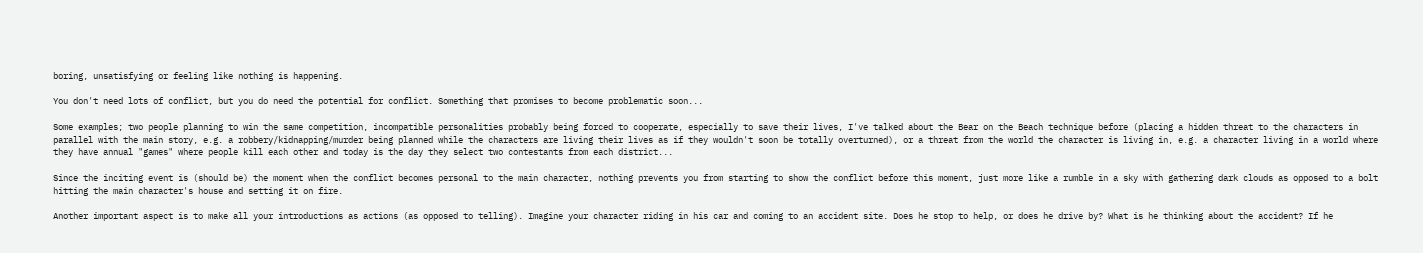boring, unsatisfying or feeling like nothing is happening.

You don't need lots of conflict, but you do need the potential for conflict. Something that promises to become problematic soon...

Some examples; two people planning to win the same competition, incompatible personalities probably being forced to cooperate, especially to save their lives, I've talked about the Bear on the Beach technique before (placing a hidden threat to the characters in parallel with the main story, e.g. a robbery/kidnapping/murder being planned while the characters are living their lives as if they wouldn't soon be totally overturned), or a threat from the world the character is living in, e.g. a character living in a world where they have annual "games" where people kill each other and today is the day they select two contestants from each district...

Since the inciting event is (should be) the moment when the conflict becomes personal to the main character, nothing prevents you from starting to show the conflict before this moment, just more like a rumble in a sky with gathering dark clouds as opposed to a bolt hitting the main character's house and setting it on fire.

Another important aspect is to make all your introductions as actions (as opposed to telling). Imagine your character riding in his car and coming to an accident site. Does he stop to help, or does he drive by? What is he thinking about the accident? If he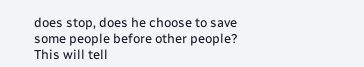does stop, does he choose to save some people before other people? This will tell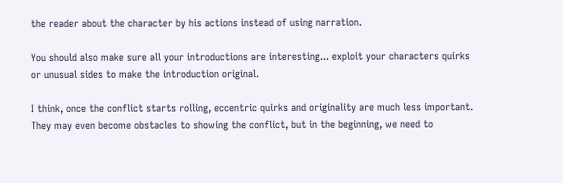the reader about the character by his actions instead of using narration.

You should also make sure all your introductions are interesting... exploit your characters quirks or unusual sides to make the introduction original.

I think, once the conflict starts rolling, eccentric quirks and originality are much less important. They may even become obstacles to showing the conflict, but in the beginning, we need to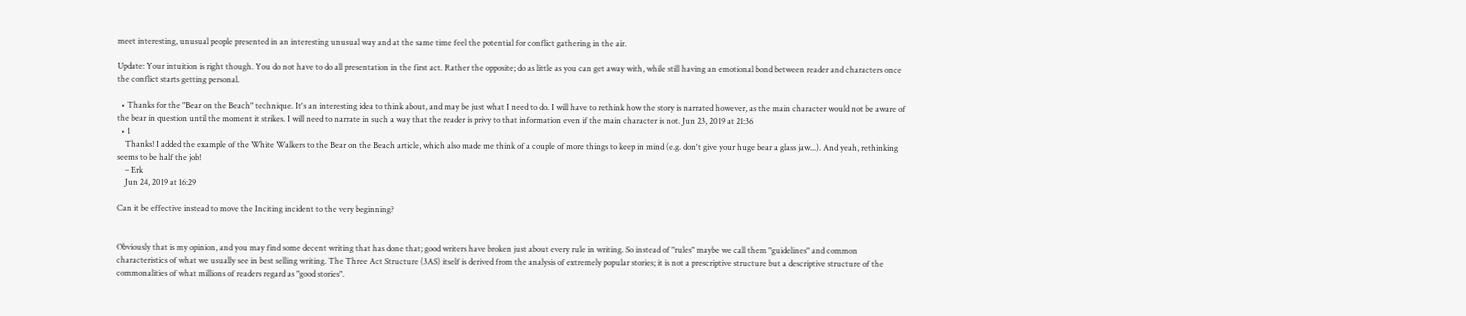meet interesting, unusual people presented in an interesting unusual way and at the same time feel the potential for conflict gathering in the air.

Update: Your intuition is right though. You do not have to do all presentation in the first act. Rather the opposite; do as little as you can get away with, while still having an emotional bond between reader and characters once the conflict starts getting personal.

  • Thanks for the "Bear on the Beach" technique. It's an interesting idea to think about, and may be just what I need to do. I will have to rethink how the story is narrated however, as the main character would not be aware of the bear in question until the moment it strikes. I will need to narrate in such a way that the reader is privy to that information even if the main character is not. Jun 23, 2019 at 21:36
  • 1
    Thanks! I added the example of the White Walkers to the Bear on the Beach article, which also made me think of a couple of more things to keep in mind (e.g. don't give your huge bear a glass jaw...). And yeah, rethinking seems to be half the job!
    – Erk
    Jun 24, 2019 at 16:29

Can it be effective instead to move the Inciting incident to the very beginning?


Obviously that is my opinion, and you may find some decent writing that has done that; good writers have broken just about every rule in writing. So instead of "rules" maybe we call them "guidelines" and common characteristics of what we usually see in best selling writing. The Three Act Structure (3AS) itself is derived from the analysis of extremely popular stories; it is not a prescriptive structure but a descriptive structure of the commonalities of what millions of readers regard as "good stories".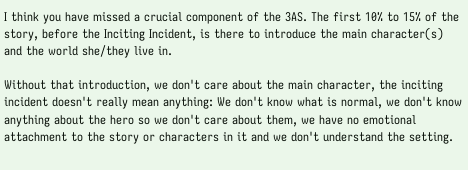I think you have missed a crucial component of the 3AS. The first 10% to 15% of the story, before the Inciting Incident, is there to introduce the main character(s) and the world she/they live in.

Without that introduction, we don't care about the main character, the inciting incident doesn't really mean anything: We don't know what is normal, we don't know anything about the hero so we don't care about them, we have no emotional attachment to the story or characters in it and we don't understand the setting.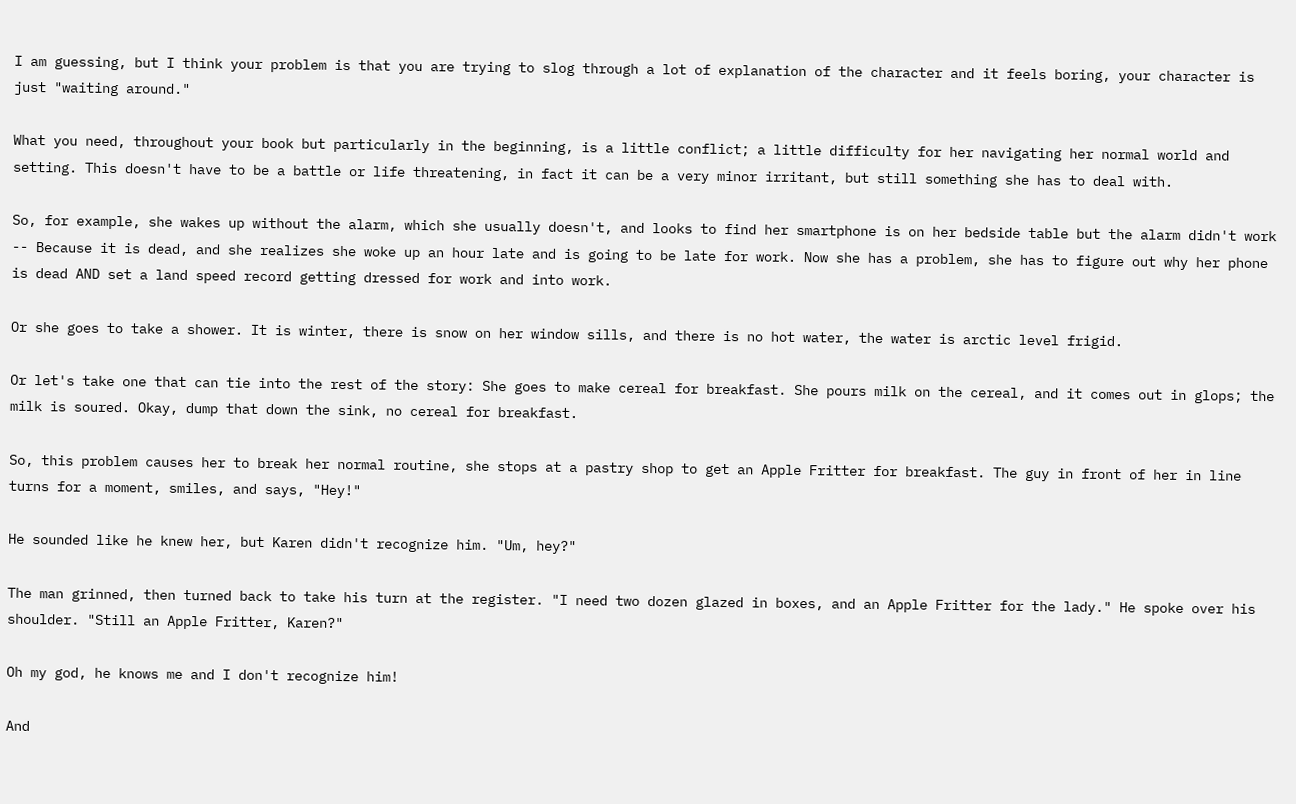I am guessing, but I think your problem is that you are trying to slog through a lot of explanation of the character and it feels boring, your character is just "waiting around."

What you need, throughout your book but particularly in the beginning, is a little conflict; a little difficulty for her navigating her normal world and setting. This doesn't have to be a battle or life threatening, in fact it can be a very minor irritant, but still something she has to deal with.

So, for example, she wakes up without the alarm, which she usually doesn't, and looks to find her smartphone is on her bedside table but the alarm didn't work -- Because it is dead, and she realizes she woke up an hour late and is going to be late for work. Now she has a problem, she has to figure out why her phone is dead AND set a land speed record getting dressed for work and into work.

Or she goes to take a shower. It is winter, there is snow on her window sills, and there is no hot water, the water is arctic level frigid.

Or let's take one that can tie into the rest of the story: She goes to make cereal for breakfast. She pours milk on the cereal, and it comes out in glops; the milk is soured. Okay, dump that down the sink, no cereal for breakfast.

So, this problem causes her to break her normal routine, she stops at a pastry shop to get an Apple Fritter for breakfast. The guy in front of her in line turns for a moment, smiles, and says, "Hey!"

He sounded like he knew her, but Karen didn't recognize him. "Um, hey?"

The man grinned, then turned back to take his turn at the register. "I need two dozen glazed in boxes, and an Apple Fritter for the lady." He spoke over his shoulder. "Still an Apple Fritter, Karen?"

Oh my god, he knows me and I don't recognize him!

And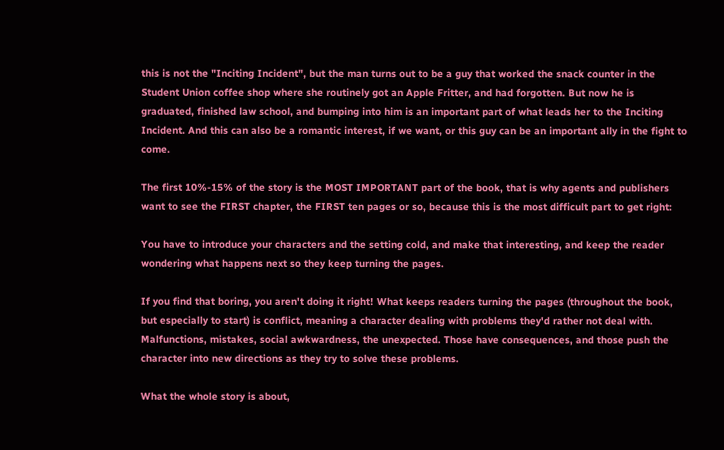this is not the "Inciting Incident", but the man turns out to be a guy that worked the snack counter in the Student Union coffee shop where she routinely got an Apple Fritter, and had forgotten. But now he is graduated, finished law school, and bumping into him is an important part of what leads her to the Inciting Incident. And this can also be a romantic interest, if we want, or this guy can be an important ally in the fight to come.

The first 10%-15% of the story is the MOST IMPORTANT part of the book, that is why agents and publishers want to see the FIRST chapter, the FIRST ten pages or so, because this is the most difficult part to get right:

You have to introduce your characters and the setting cold, and make that interesting, and keep the reader wondering what happens next so they keep turning the pages.

If you find that boring, you aren't doing it right! What keeps readers turning the pages (throughout the book, but especially to start) is conflict, meaning a character dealing with problems they'd rather not deal with. Malfunctions, mistakes, social awkwardness, the unexpected. Those have consequences, and those push the character into new directions as they try to solve these problems.

What the whole story is about,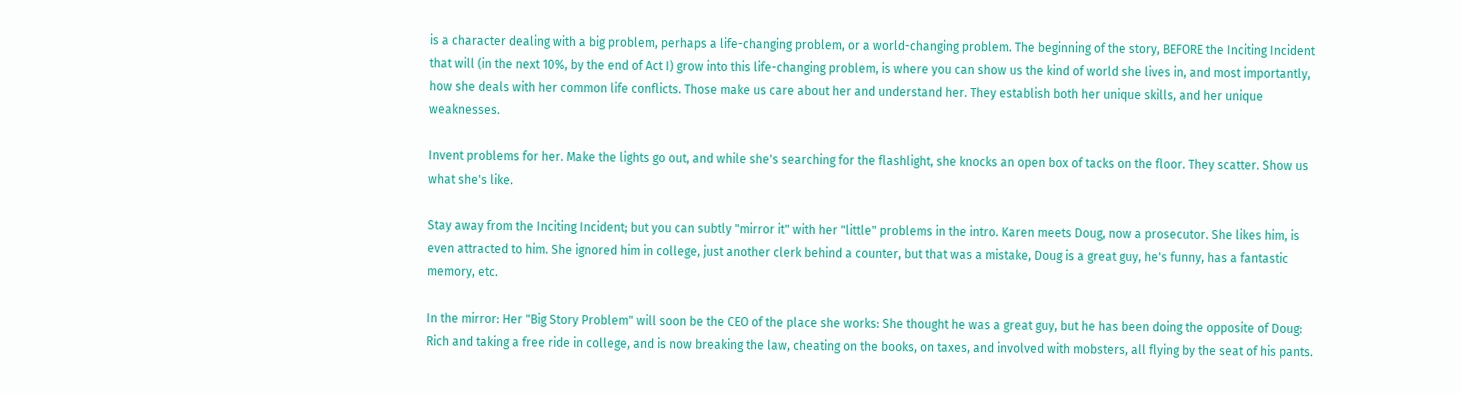is a character dealing with a big problem, perhaps a life-changing problem, or a world-changing problem. The beginning of the story, BEFORE the Inciting Incident that will (in the next 10%, by the end of Act I) grow into this life-changing problem, is where you can show us the kind of world she lives in, and most importantly, how she deals with her common life conflicts. Those make us care about her and understand her. They establish both her unique skills, and her unique weaknesses.

Invent problems for her. Make the lights go out, and while she's searching for the flashlight, she knocks an open box of tacks on the floor. They scatter. Show us what she's like.

Stay away from the Inciting Incident; but you can subtly "mirror it" with her "little" problems in the intro. Karen meets Doug, now a prosecutor. She likes him, is even attracted to him. She ignored him in college, just another clerk behind a counter, but that was a mistake, Doug is a great guy, he's funny, has a fantastic memory, etc.

In the mirror: Her "Big Story Problem" will soon be the CEO of the place she works: She thought he was a great guy, but he has been doing the opposite of Doug: Rich and taking a free ride in college, and is now breaking the law, cheating on the books, on taxes, and involved with mobsters, all flying by the seat of his pants.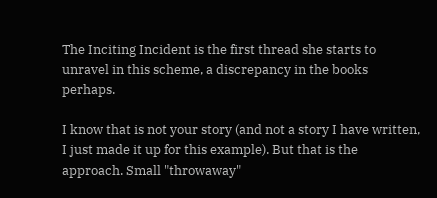The Inciting Incident is the first thread she starts to unravel in this scheme, a discrepancy in the books perhaps.

I know that is not your story (and not a story I have written, I just made it up for this example). But that is the approach. Small "throwaway"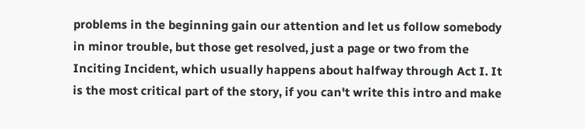problems in the beginning gain our attention and let us follow somebody in minor trouble, but those get resolved, just a page or two from the Inciting Incident, which usually happens about halfway through Act I. It is the most critical part of the story, if you can't write this intro and make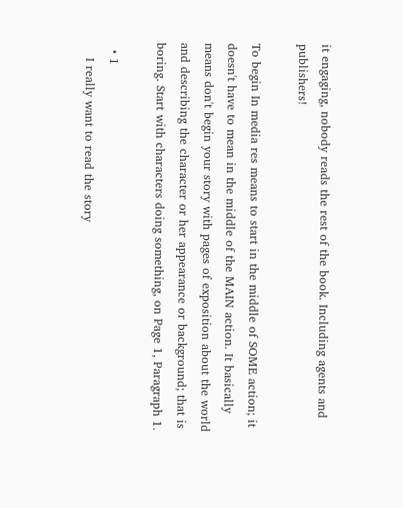it engaging, nobody reads the rest of the book. Including agents and publishers!

To begin In media res means to start in the middle of SOME action; it doesn't have to mean in the middle of the MAIN action. It basically means don't begin your story with pages of exposition about the world and describing the character or her appearance or background; that is boring. Start with characters doing something, on Page 1, Paragraph 1.

  • 1
    I really want to read the story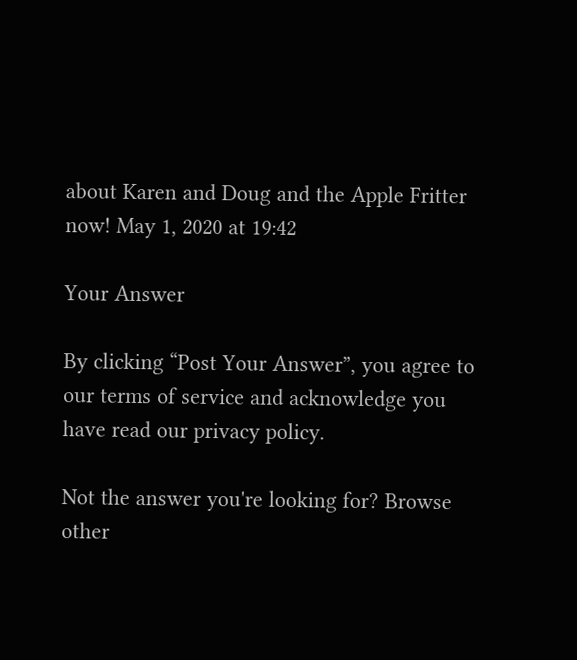about Karen and Doug and the Apple Fritter now! May 1, 2020 at 19:42

Your Answer

By clicking “Post Your Answer”, you agree to our terms of service and acknowledge you have read our privacy policy.

Not the answer you're looking for? Browse other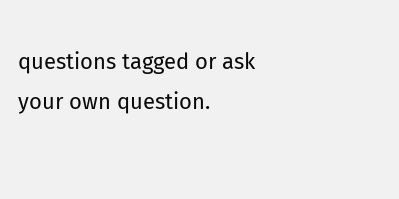questions tagged or ask your own question.